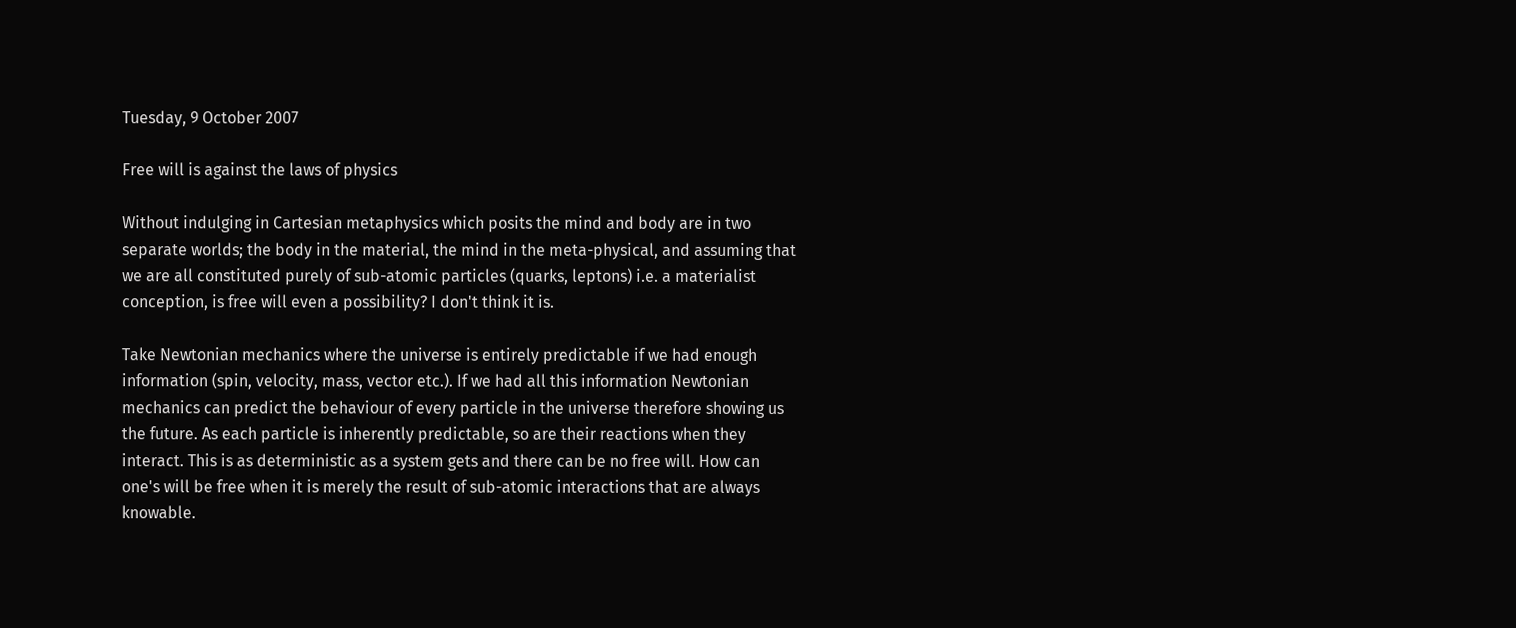Tuesday, 9 October 2007

Free will is against the laws of physics

Without indulging in Cartesian metaphysics which posits the mind and body are in two separate worlds; the body in the material, the mind in the meta-physical, and assuming that we are all constituted purely of sub-atomic particles (quarks, leptons) i.e. a materialist conception, is free will even a possibility? I don't think it is.

Take Newtonian mechanics where the universe is entirely predictable if we had enough information (spin, velocity, mass, vector etc.). If we had all this information Newtonian mechanics can predict the behaviour of every particle in the universe therefore showing us the future. As each particle is inherently predictable, so are their reactions when they interact. This is as deterministic as a system gets and there can be no free will. How can one's will be free when it is merely the result of sub-atomic interactions that are always knowable.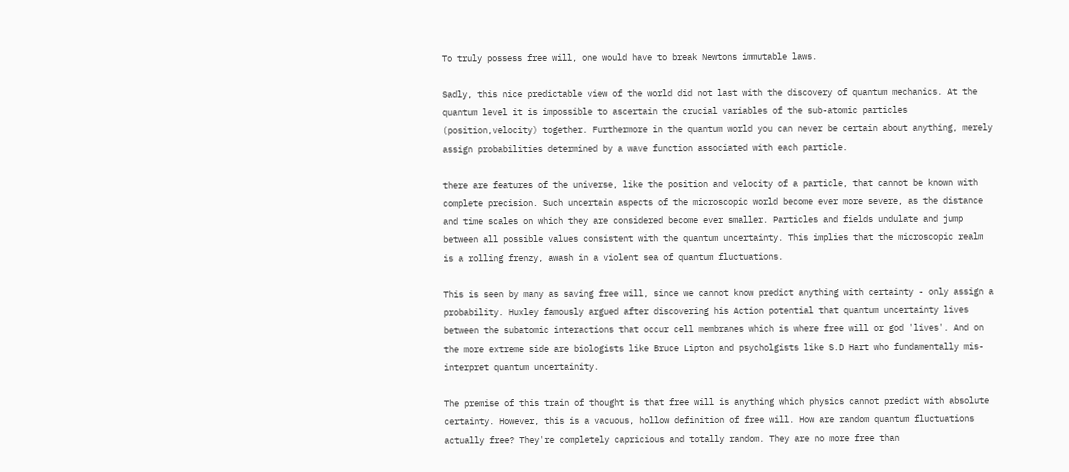To truly possess free will, one would have to break Newtons immutable laws.

Sadly, this nice predictable view of the world did not last with the discovery of quantum mechanics. At the quantum level it is impossible to ascertain the crucial variables of the sub-atomic particles (position,velocity) together. Furthermore in the quantum world you can never be certain about anything, merely assign probabilities determined by a wave function associated with each particle.

there are features of the universe, like the position and velocity of a particle, that cannot be known with complete precision. Such uncertain aspects of the microscopic world become ever more severe, as the distance and time scales on which they are considered become ever smaller. Particles and fields undulate and jump between all possible values consistent with the quantum uncertainty. This implies that the microscopic realm is a rolling frenzy, awash in a violent sea of quantum fluctuations.

This is seen by many as saving free will, since we cannot know predict anything with certainty - only assign a probability. Huxley famously argued after discovering his Action potential that quantum uncertainty lives between the subatomic interactions that occur cell membranes which is where free will or god 'lives'. And on the more extreme side are biologists like Bruce Lipton and psycholgists like S.D Hart who fundamentally mis-interpret quantum uncertainity.

The premise of this train of thought is that free will is anything which physics cannot predict with absolute certainty. However, this is a vacuous, hollow definition of free will. How are random quantum fluctuations actually free? They're completely capricious and totally random. They are no more free than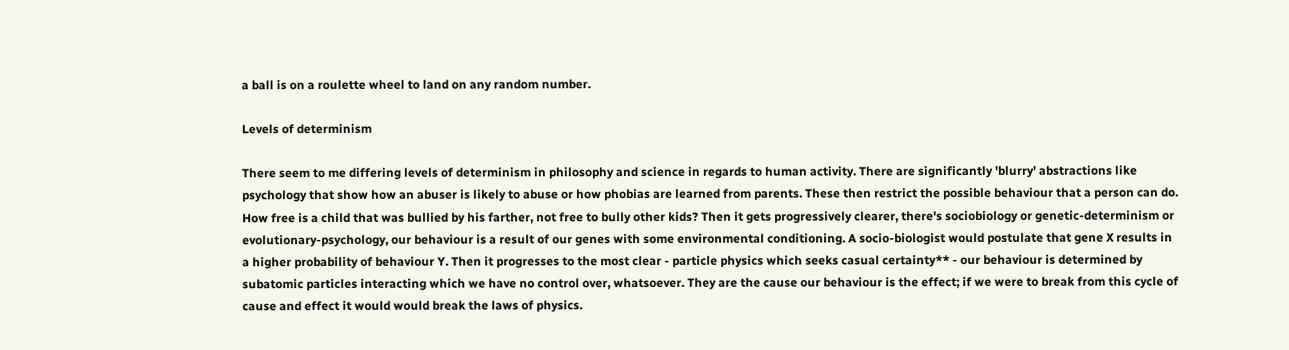a ball is on a roulette wheel to land on any random number.

Levels of determinism

There seem to me differing levels of determinism in philosophy and science in regards to human activity. There are significantly 'blurry' abstractions like psychology that show how an abuser is likely to abuse or how phobias are learned from parents. These then restrict the possible behaviour that a person can do. How free is a child that was bullied by his farther, not free to bully other kids? Then it gets progressively clearer, there's sociobiology or genetic-determinism or evolutionary-psychology, our behaviour is a result of our genes with some environmental conditioning. A socio-biologist would postulate that gene X results in a higher probability of behaviour Y. Then it progresses to the most clear - particle physics which seeks casual certainty** - our behaviour is determined by subatomic particles interacting which we have no control over, whatsoever. They are the cause our behaviour is the effect; if we were to break from this cycle of cause and effect it would would break the laws of physics.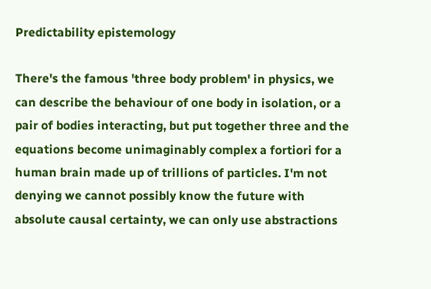Predictability epistemology

There's the famous 'three body problem' in physics, we can describe the behaviour of one body in isolation, or a pair of bodies interacting, but put together three and the equations become unimaginably complex a fortiori for a human brain made up of trillions of particles. I'm not denying we cannot possibly know the future with absolute causal certainty, we can only use abstractions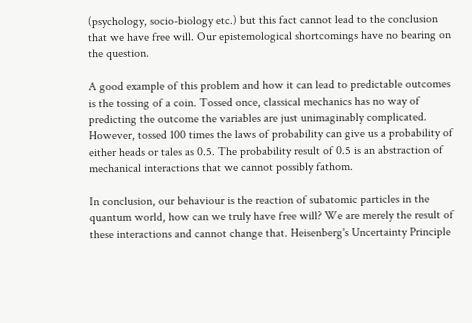(psychology, socio-biology etc.) but this fact cannot lead to the conclusion that we have free will. Our epistemological shortcomings have no bearing on the question.

A good example of this problem and how it can lead to predictable outcomes is the tossing of a coin. Tossed once, classical mechanics has no way of predicting the outcome the variables are just unimaginably complicated. However, tossed 100 times the laws of probability can give us a probability of either heads or tales as 0.5. The probability result of 0.5 is an abstraction of mechanical interactions that we cannot possibly fathom.

In conclusion, our behaviour is the reaction of subatomic particles in the quantum world, how can we truly have free will? We are merely the result of these interactions and cannot change that. Heisenberg's Uncertainty Principle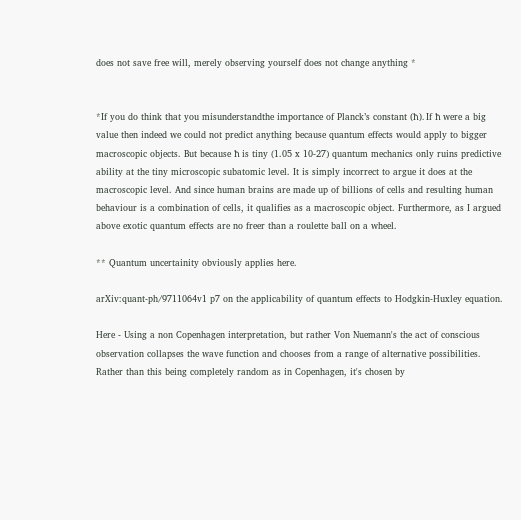does not save free will, merely observing yourself does not change anything *


*If you do think that you misunderstandthe importance of Planck’s constant (ћ). If ћ were a big value then indeed we could not predict anything because quantum effects would apply to bigger macroscopic objects. But because ћ is tiny (1.05 x 10-27) quantum mechanics only ruins predictive ability at the tiny microscopic subatomic level. It is simply incorrect to argue it does at the macroscopic level. And since human brains are made up of billions of cells and resulting human behaviour is a combination of cells, it qualifies as a macroscopic object. Furthermore, as I argued above exotic quantum effects are no freer than a roulette ball on a wheel.

** Quantum uncertainity obviously applies here.

arXiv:quant-ph/9711064v1 p7 on the applicability of quantum effects to Hodgkin-Huxley equation.

Here - Using a non Copenhagen interpretation, but rather Von Nuemann's the act of conscious observation collapses the wave function and chooses from a range of alternative possibilities. Rather than this being completely random as in Copenhagen, it's chosen by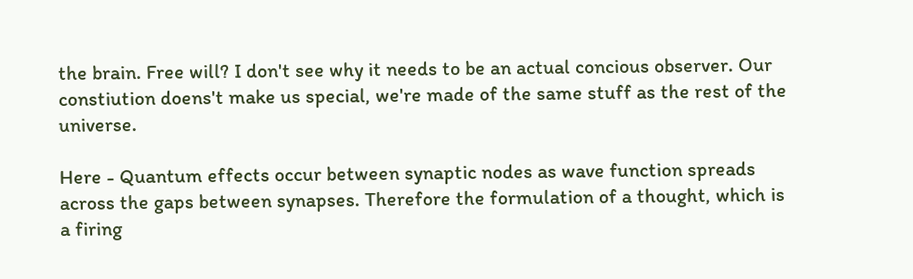the brain. Free will? I don't see why it needs to be an actual concious observer. Our constiution doens't make us special, we're made of the same stuff as the rest of the universe.

Here - Quantum effects occur between synaptic nodes as wave function spreads across the gaps between synapses. Therefore the formulation of a thought, which is a firing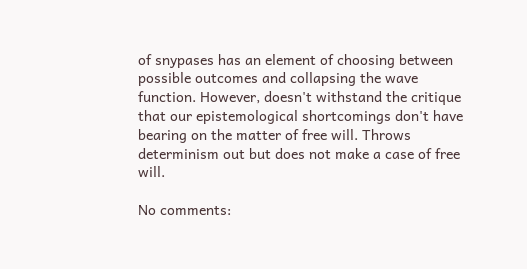of snypases has an element of choosing between possible outcomes and collapsing the wave function. However, doesn't withstand the critique that our epistemological shortcomings don't have bearing on the matter of free will. Throws determinism out but does not make a case of free will.

No comments: